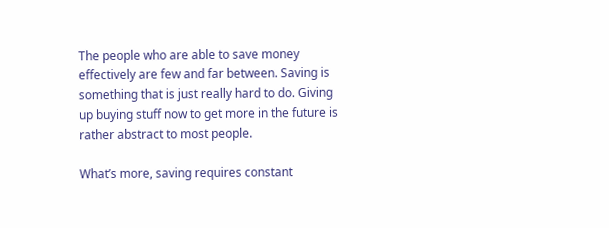The people who are able to save money effectively are few and far between. Saving is something that is just really hard to do. Giving up buying stuff now to get more in the future is rather abstract to most people.

What’s more, saving requires constant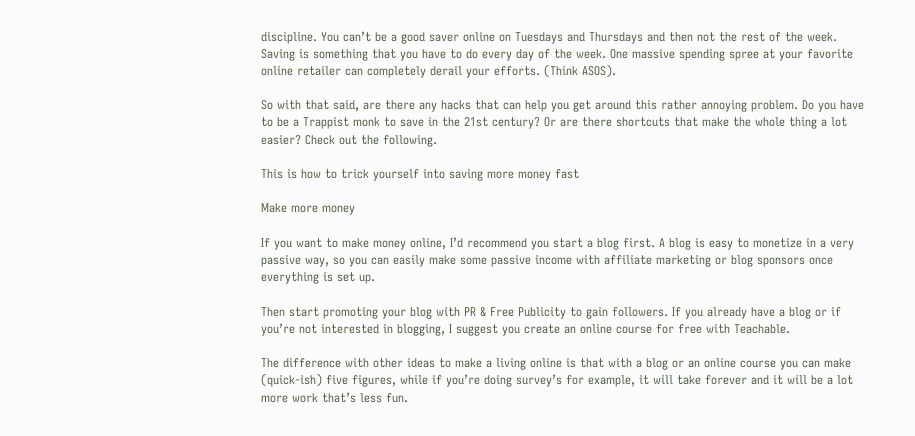discipline. You can’t be a good saver online on Tuesdays and Thursdays and then not the rest of the week. Saving is something that you have to do every day of the week. One massive spending spree at your favorite online retailer can completely derail your efforts. (Think ASOS).

So with that said, are there any hacks that can help you get around this rather annoying problem. Do you have to be a Trappist monk to save in the 21st century? Or are there shortcuts that make the whole thing a lot easier? Check out the following.

This is how to trick yourself into saving more money fast

Make more money

If you want to make money online, I’d recommend you start a blog first. A blog is easy to monetize in a very passive way, so you can easily make some passive income with affiliate marketing or blog sponsors once everything is set up.

Then start promoting your blog with PR & Free Publicity to gain followers. If you already have a blog or if you’re not interested in blogging, I suggest you create an online course for free with Teachable.

The difference with other ideas to make a living online is that with a blog or an online course you can make (quick-ish) five figures, while if you’re doing survey’s for example, it will take forever and it will be a lot more work that’s less fun.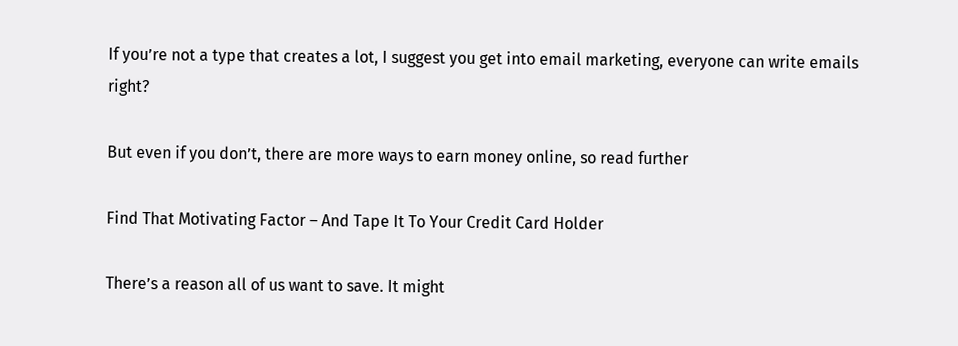If you’re not a type that creates a lot, I suggest you get into email marketing, everyone can write emails right?

But even if you don’t, there are more ways to earn money online, so read further

Find That Motivating Factor – And Tape It To Your Credit Card Holder

There’s a reason all of us want to save. It might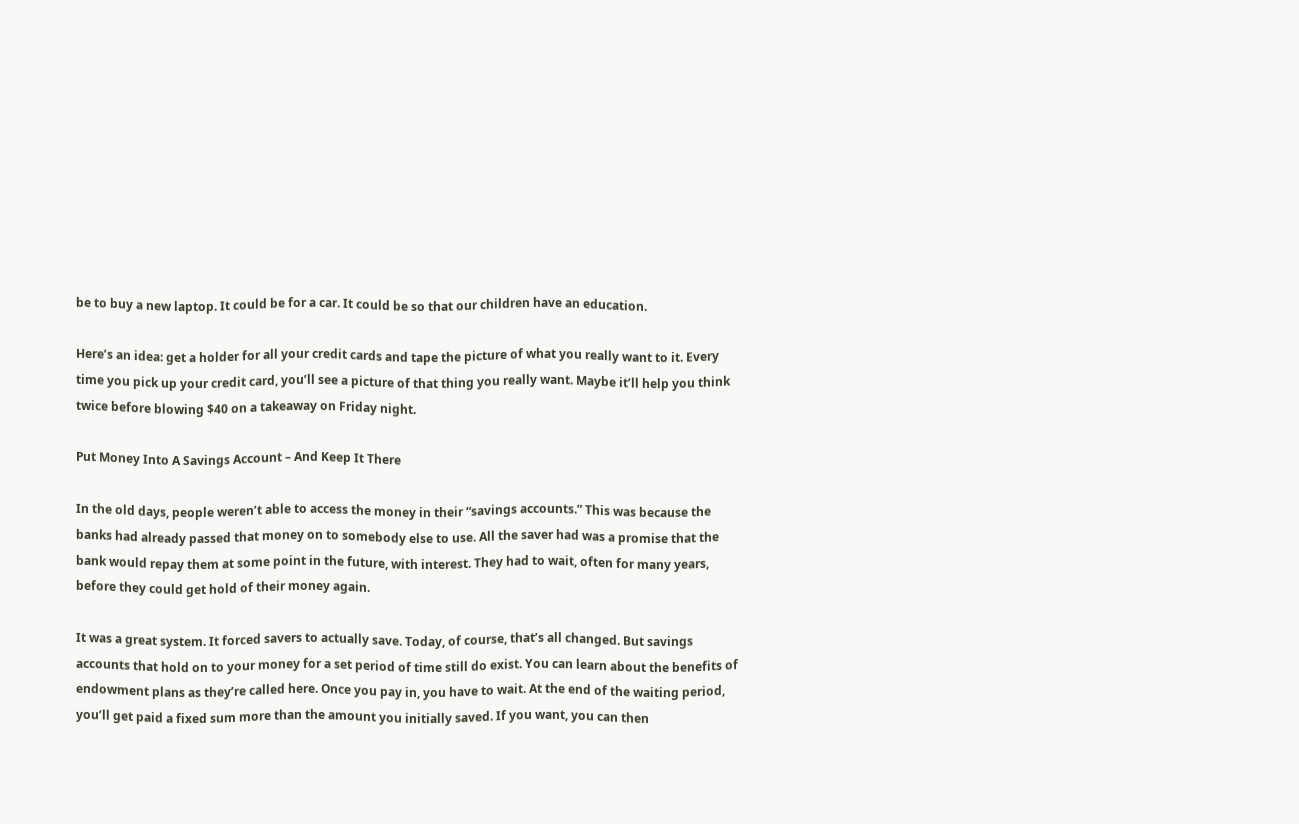be to buy a new laptop. It could be for a car. It could be so that our children have an education.

Here’s an idea: get a holder for all your credit cards and tape the picture of what you really want to it. Every time you pick up your credit card, you’ll see a picture of that thing you really want. Maybe it’ll help you think twice before blowing $40 on a takeaway on Friday night.

Put Money Into A Savings Account – And Keep It There

In the old days, people weren’t able to access the money in their “savings accounts.” This was because the banks had already passed that money on to somebody else to use. All the saver had was a promise that the bank would repay them at some point in the future, with interest. They had to wait, often for many years, before they could get hold of their money again.

It was a great system. It forced savers to actually save. Today, of course, that’s all changed. But savings accounts that hold on to your money for a set period of time still do exist. You can learn about the benefits of endowment plans as they’re called here. Once you pay in, you have to wait. At the end of the waiting period, you’ll get paid a fixed sum more than the amount you initially saved. If you want, you can then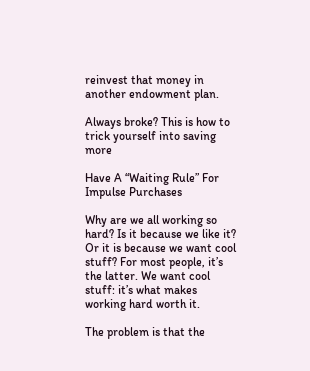reinvest that money in another endowment plan.

Always broke? This is how to trick yourself into saving more

Have A “Waiting Rule” For Impulse Purchases

Why are we all working so hard? Is it because we like it? Or it is because we want cool stuff? For most people, it’s the latter. We want cool stuff: it’s what makes working hard worth it.

The problem is that the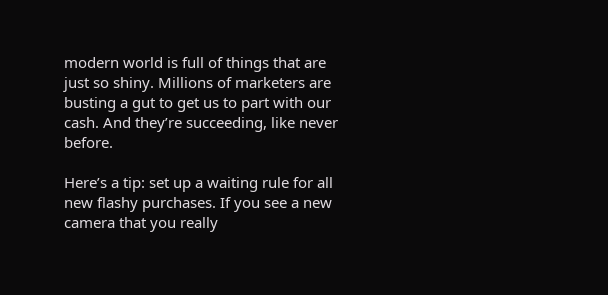modern world is full of things that are just so shiny. Millions of marketers are busting a gut to get us to part with our cash. And they’re succeeding, like never before.

Here’s a tip: set up a waiting rule for all new flashy purchases. If you see a new camera that you really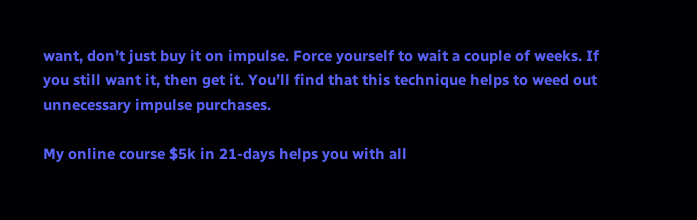want, don’t just buy it on impulse. Force yourself to wait a couple of weeks. If you still want it, then get it. You’ll find that this technique helps to weed out unnecessary impulse purchases.

My online course $5k in 21-days helps you with all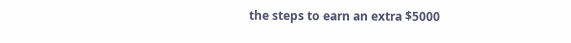the steps to earn an extra $5000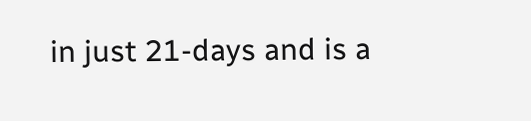in just 21-days and is a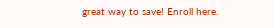great way to save! Enroll here.